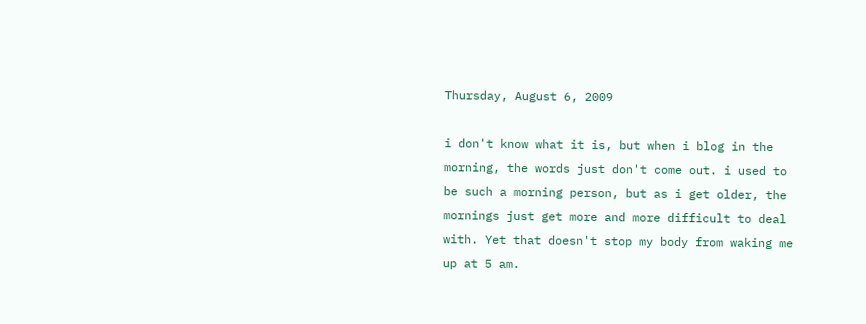Thursday, August 6, 2009

i don't know what it is, but when i blog in the morning, the words just don't come out. i used to be such a morning person, but as i get older, the mornings just get more and more difficult to deal with. Yet that doesn't stop my body from waking me up at 5 am.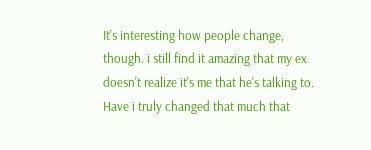It's interesting how people change, though. i still find it amazing that my ex doesn't realize it's me that he's talking to. Have i truly changed that much that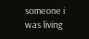someone i was living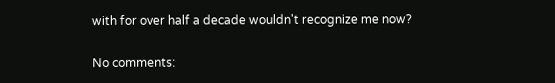with for over half a decade wouldn't recognize me now?

No comments: